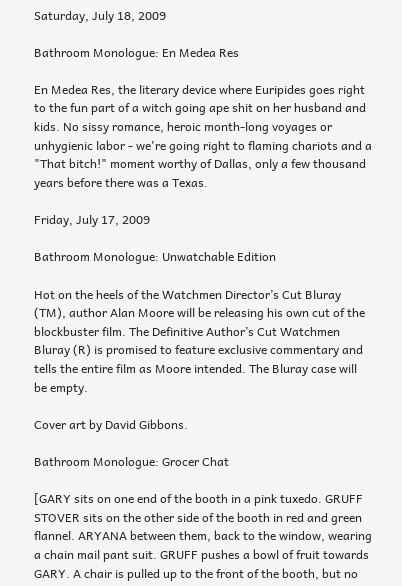Saturday, July 18, 2009

Bathroom Monologue: En Medea Res

En Medea Res, the literary device where Euripides goes right to the fun part of a witch going ape shit on her husband and kids. No sissy romance, heroic month-long voyages or unhygienic labor - we're going right to flaming chariots and a "That bitch!" moment worthy of Dallas, only a few thousand years before there was a Texas.

Friday, July 17, 2009

Bathroom Monologue: Unwatchable Edition

Hot on the heels of the Watchmen Director’s Cut Bluray (TM), author Alan Moore will be releasing his own cut of the blockbuster film. The Definitive Author’s Cut Watchmen Bluray (R) is promised to feature exclusive commentary and tells the entire film as Moore intended. The Bluray case will be empty.

Cover art by David Gibbons.

Bathroom Monologue: Grocer Chat

[GARY sits on one end of the booth in a pink tuxedo. GRUFF STOVER sits on the other side of the booth in red and green flannel. ARYANA between them, back to the window, wearing a chain mail pant suit. GRUFF pushes a bowl of fruit towards GARY. A chair is pulled up to the front of the booth, but no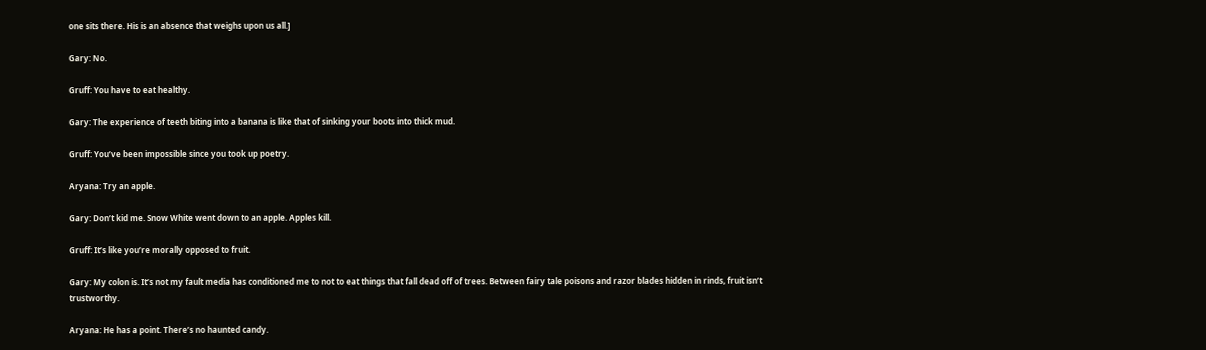one sits there. His is an absence that weighs upon us all.]

Gary: No.

Gruff: You have to eat healthy.

Gary: The experience of teeth biting into a banana is like that of sinking your boots into thick mud.

Gruff: You’ve been impossible since you took up poetry.

Aryana: Try an apple.

Gary: Don’t kid me. Snow White went down to an apple. Apples kill.

Gruff: It’s like you’re morally opposed to fruit.

Gary: My colon is. It’s not my fault media has conditioned me to not to eat things that fall dead off of trees. Between fairy tale poisons and razor blades hidden in rinds, fruit isn’t trustworthy.

Aryana: He has a point. There’s no haunted candy.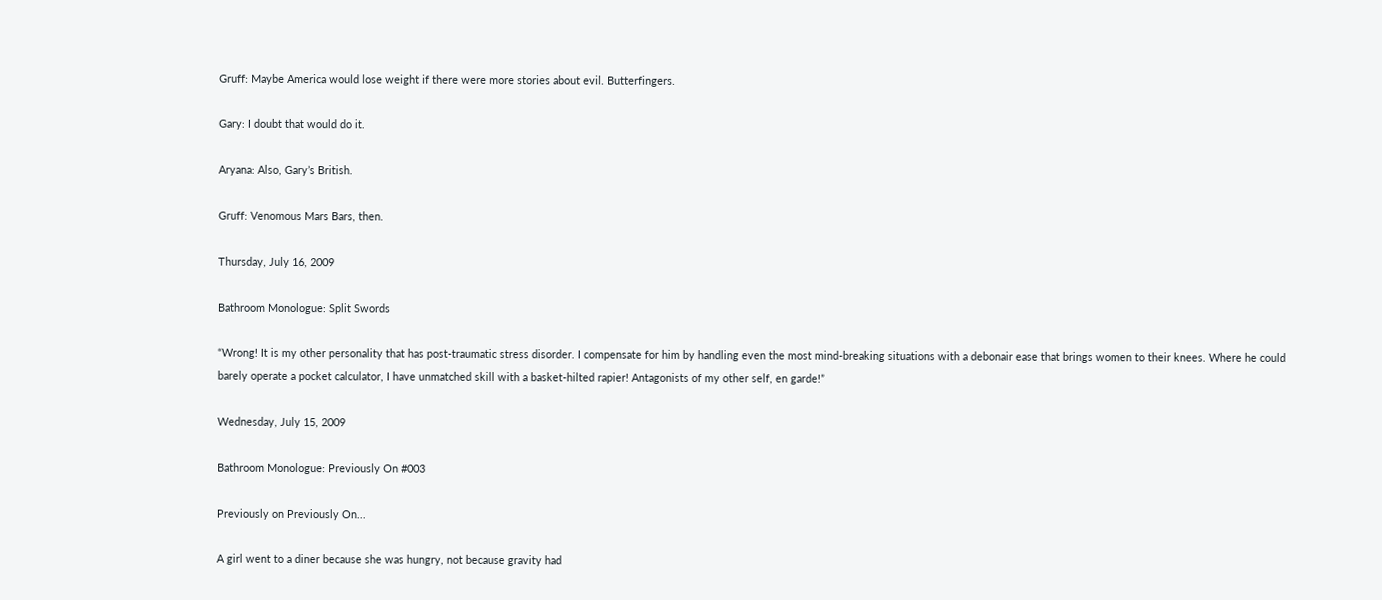Gruff: Maybe America would lose weight if there were more stories about evil. Butterfingers.

Gary: I doubt that would do it.

Aryana: Also, Gary’s British.

Gruff: Venomous Mars Bars, then.

Thursday, July 16, 2009

Bathroom Monologue: Split Swords

“Wrong! It is my other personality that has post-traumatic stress disorder. I compensate for him by handling even the most mind-breaking situations with a debonair ease that brings women to their knees. Where he could barely operate a pocket calculator, I have unmatched skill with a basket-hilted rapier! Antagonists of my other self, en garde!”

Wednesday, July 15, 2009

Bathroom Monologue: Previously On #003

Previously on Previously On...

A girl went to a diner because she was hungry, not because gravity had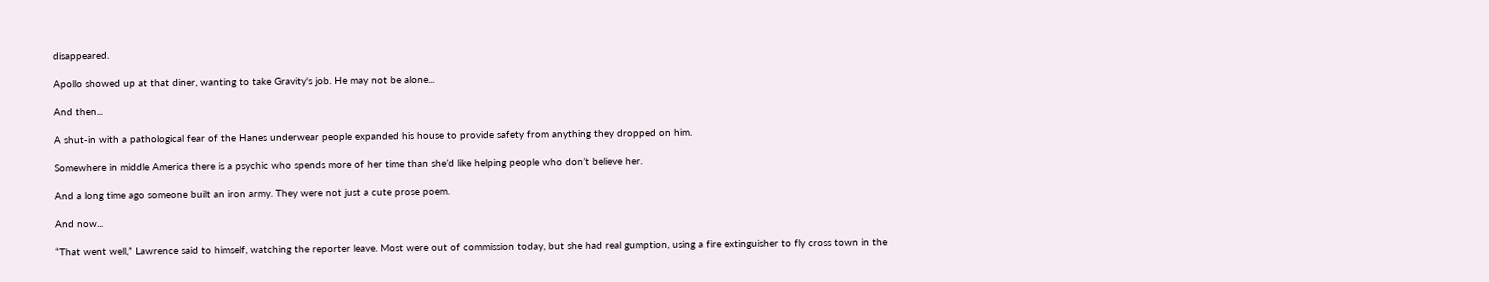disappeared.

Apollo showed up at that diner, wanting to take Gravity's job. He may not be alone...

And then...

A shut-in with a pathological fear of the Hanes underwear people expanded his house to provide safety from anything they dropped on him.

Somewhere in middle America there is a psychic who spends more of her time than she’d like helping people who don’t believe her.

And a long time ago someone built an iron army. They were not just a cute prose poem.

And now...

“That went well,” Lawrence said to himself, watching the reporter leave. Most were out of commission today, but she had real gumption, using a fire extinguisher to fly cross town in the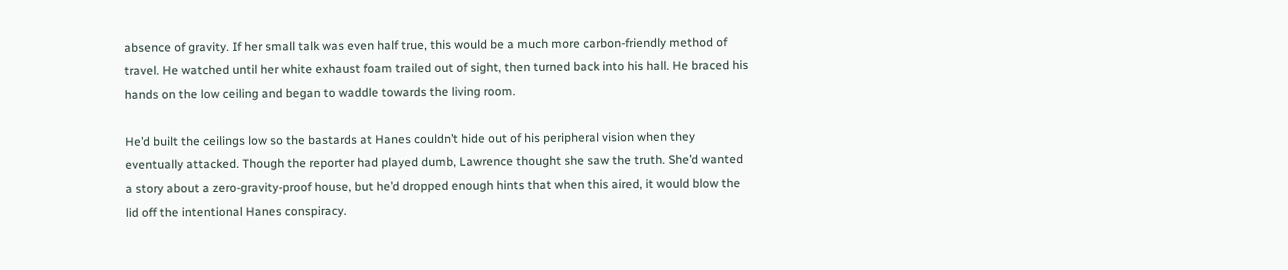absence of gravity. If her small talk was even half true, this would be a much more carbon-friendly method of travel. He watched until her white exhaust foam trailed out of sight, then turned back into his hall. He braced his hands on the low ceiling and began to waddle towards the living room.

He’d built the ceilings low so the bastards at Hanes couldn’t hide out of his peripheral vision when they eventually attacked. Though the reporter had played dumb, Lawrence thought she saw the truth. She’d wanted a story about a zero-gravity-proof house, but he’d dropped enough hints that when this aired, it would blow the lid off the intentional Hanes conspiracy.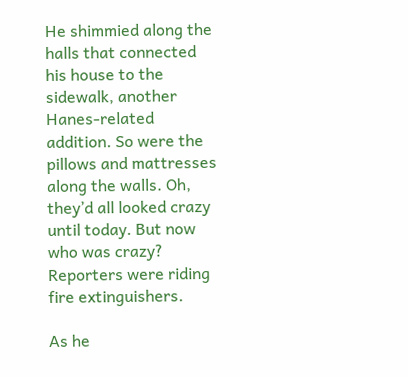He shimmied along the halls that connected his house to the sidewalk, another Hanes-related addition. So were the pillows and mattresses along the walls. Oh, they’d all looked crazy until today. But now who was crazy? Reporters were riding fire extinguishers.

As he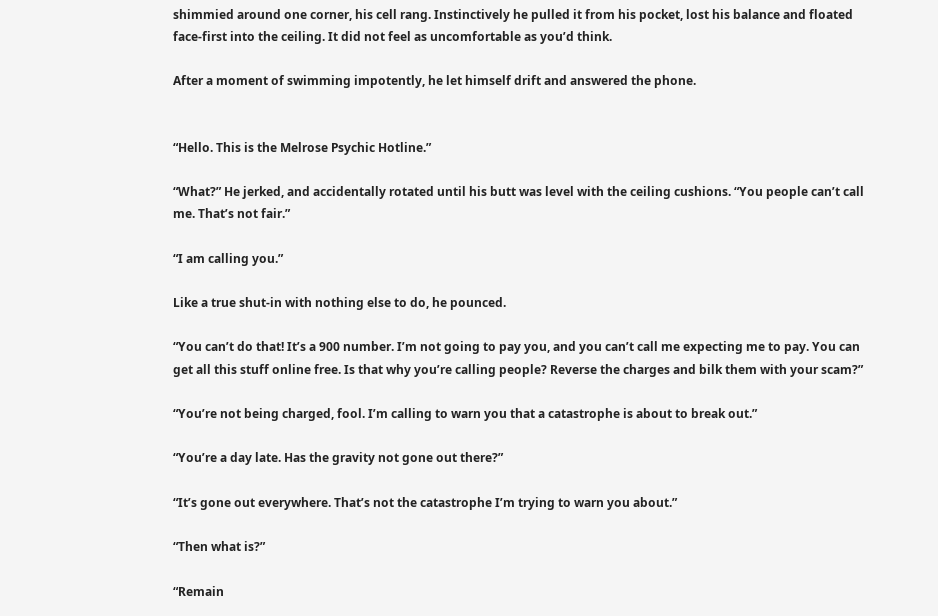shimmied around one corner, his cell rang. Instinctively he pulled it from his pocket, lost his balance and floated face-first into the ceiling. It did not feel as uncomfortable as you’d think.

After a moment of swimming impotently, he let himself drift and answered the phone.


“Hello. This is the Melrose Psychic Hotline.”

“What?” He jerked, and accidentally rotated until his butt was level with the ceiling cushions. “You people can’t call me. That’s not fair.”

“I am calling you.”

Like a true shut-in with nothing else to do, he pounced.

“You can’t do that! It’s a 900 number. I’m not going to pay you, and you can’t call me expecting me to pay. You can get all this stuff online free. Is that why you’re calling people? Reverse the charges and bilk them with your scam?”

“You’re not being charged, fool. I’m calling to warn you that a catastrophe is about to break out.”

“You’re a day late. Has the gravity not gone out there?”

“It’s gone out everywhere. That’s not the catastrophe I’m trying to warn you about.”

“Then what is?”

“Remain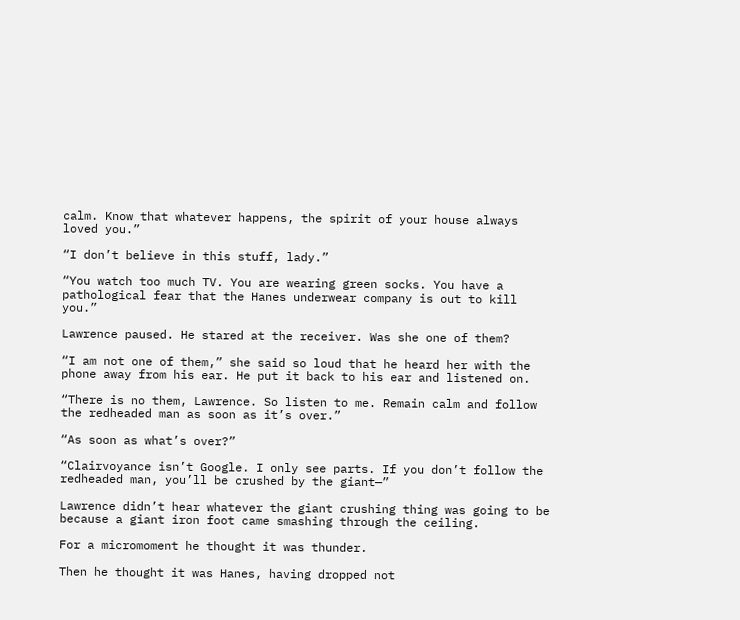calm. Know that whatever happens, the spirit of your house always loved you.”

“I don’t believe in this stuff, lady.”

“You watch too much TV. You are wearing green socks. You have a pathological fear that the Hanes underwear company is out to kill you.”

Lawrence paused. He stared at the receiver. Was she one of them?

“I am not one of them,” she said so loud that he heard her with the phone away from his ear. He put it back to his ear and listened on.

“There is no them, Lawrence. So listen to me. Remain calm and follow the redheaded man as soon as it’s over.”

“As soon as what’s over?”

“Clairvoyance isn’t Google. I only see parts. If you don’t follow the redheaded man, you’ll be crushed by the giant—”

Lawrence didn’t hear whatever the giant crushing thing was going to be because a giant iron foot came smashing through the ceiling.

For a micromoment he thought it was thunder.

Then he thought it was Hanes, having dropped not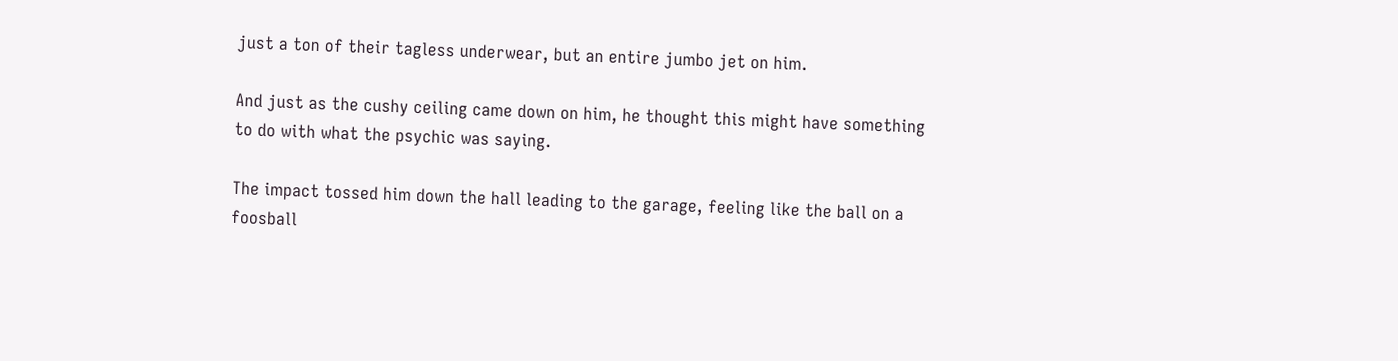just a ton of their tagless underwear, but an entire jumbo jet on him.

And just as the cushy ceiling came down on him, he thought this might have something to do with what the psychic was saying.

The impact tossed him down the hall leading to the garage, feeling like the ball on a foosball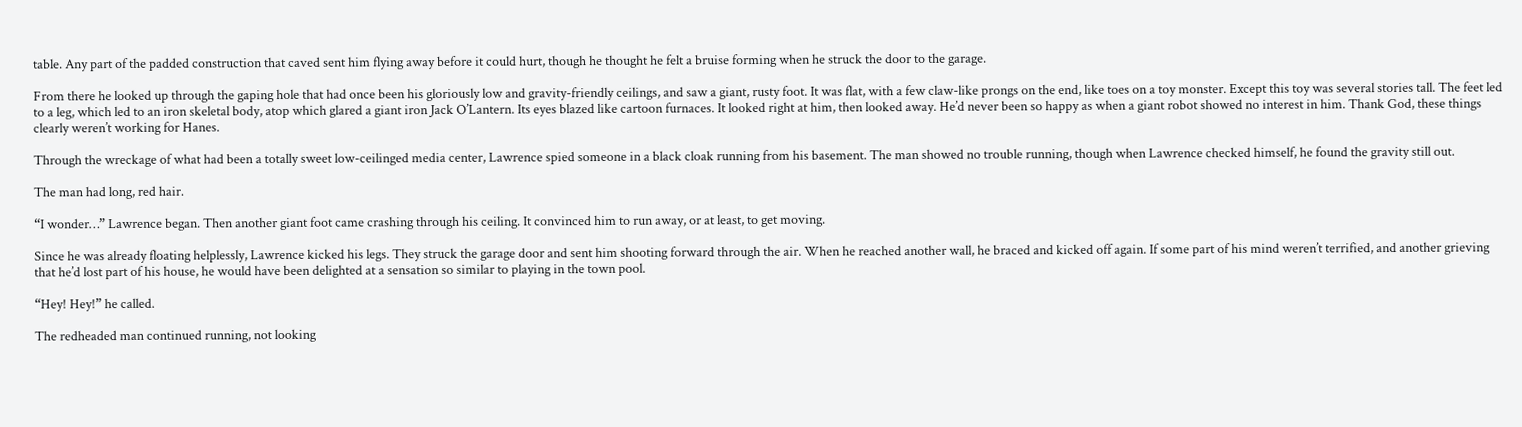table. Any part of the padded construction that caved sent him flying away before it could hurt, though he thought he felt a bruise forming when he struck the door to the garage.

From there he looked up through the gaping hole that had once been his gloriously low and gravity-friendly ceilings, and saw a giant, rusty foot. It was flat, with a few claw-like prongs on the end, like toes on a toy monster. Except this toy was several stories tall. The feet led to a leg, which led to an iron skeletal body, atop which glared a giant iron Jack O’Lantern. Its eyes blazed like cartoon furnaces. It looked right at him, then looked away. He’d never been so happy as when a giant robot showed no interest in him. Thank God, these things clearly weren’t working for Hanes.

Through the wreckage of what had been a totally sweet low-ceilinged media center, Lawrence spied someone in a black cloak running from his basement. The man showed no trouble running, though when Lawrence checked himself, he found the gravity still out.

The man had long, red hair.

“I wonder…” Lawrence began. Then another giant foot came crashing through his ceiling. It convinced him to run away, or at least, to get moving.

Since he was already floating helplessly, Lawrence kicked his legs. They struck the garage door and sent him shooting forward through the air. When he reached another wall, he braced and kicked off again. If some part of his mind weren’t terrified, and another grieving that he’d lost part of his house, he would have been delighted at a sensation so similar to playing in the town pool.

“Hey! Hey!” he called.

The redheaded man continued running, not looking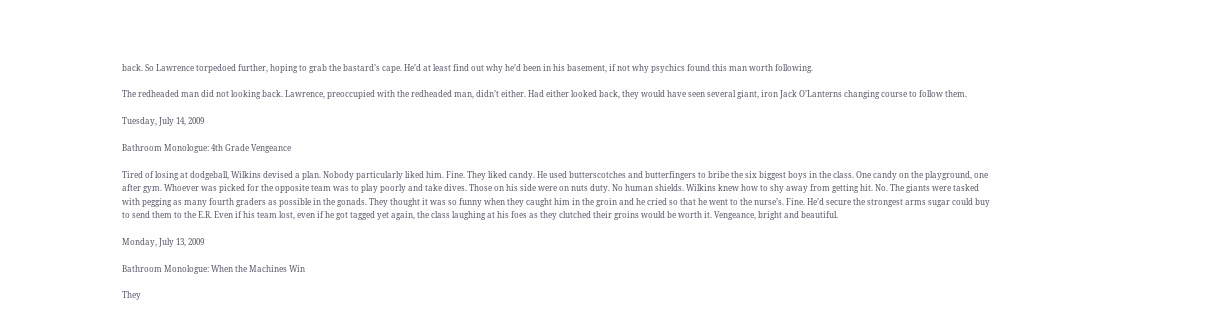back. So Lawrence torpedoed further, hoping to grab the bastard’s cape. He’d at least find out why he’d been in his basement, if not why psychics found this man worth following.

The redheaded man did not looking back. Lawrence, preoccupied with the redheaded man, didn’t either. Had either looked back, they would have seen several giant, iron Jack O’Lanterns changing course to follow them.

Tuesday, July 14, 2009

Bathroom Monologue: 4th Grade Vengeance

Tired of losing at dodgeball, Wilkins devised a plan. Nobody particularly liked him. Fine. They liked candy. He used butterscotches and butterfingers to bribe the six biggest boys in the class. One candy on the playground, one after gym. Whoever was picked for the opposite team was to play poorly and take dives. Those on his side were on nuts duty. No human shields. Wilkins knew how to shy away from getting hit. No. The giants were tasked with pegging as many fourth graders as possible in the gonads. They thought it was so funny when they caught him in the groin and he cried so that he went to the nurse’s. Fine. He’d secure the strongest arms sugar could buy to send them to the E.R. Even if his team lost, even if he got tagged yet again, the class laughing at his foes as they clutched their groins would be worth it. Vengeance, bright and beautiful.

Monday, July 13, 2009

Bathroom Monologue: When the Machines Win

They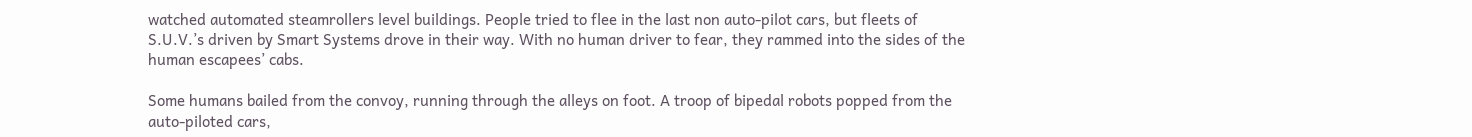watched automated steamrollers level buildings. People tried to flee in the last non auto-pilot cars, but fleets of S.U.V.’s driven by Smart Systems drove in their way. With no human driver to fear, they rammed into the sides of the human escapees’ cabs.

Some humans bailed from the convoy, running through the alleys on foot. A troop of bipedal robots popped from the auto-piloted cars,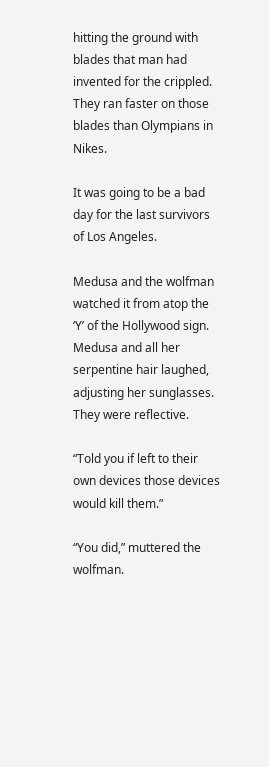hitting the ground with blades that man had invented for the crippled. They ran faster on those blades than Olympians in Nikes.

It was going to be a bad day for the last survivors of Los Angeles.

Medusa and the wolfman watched it from atop the ‘Y’ of the Hollywood sign. Medusa and all her serpentine hair laughed, adjusting her sunglasses. They were reflective.

“Told you if left to their own devices those devices would kill them.”

“You did,” muttered the wolfman.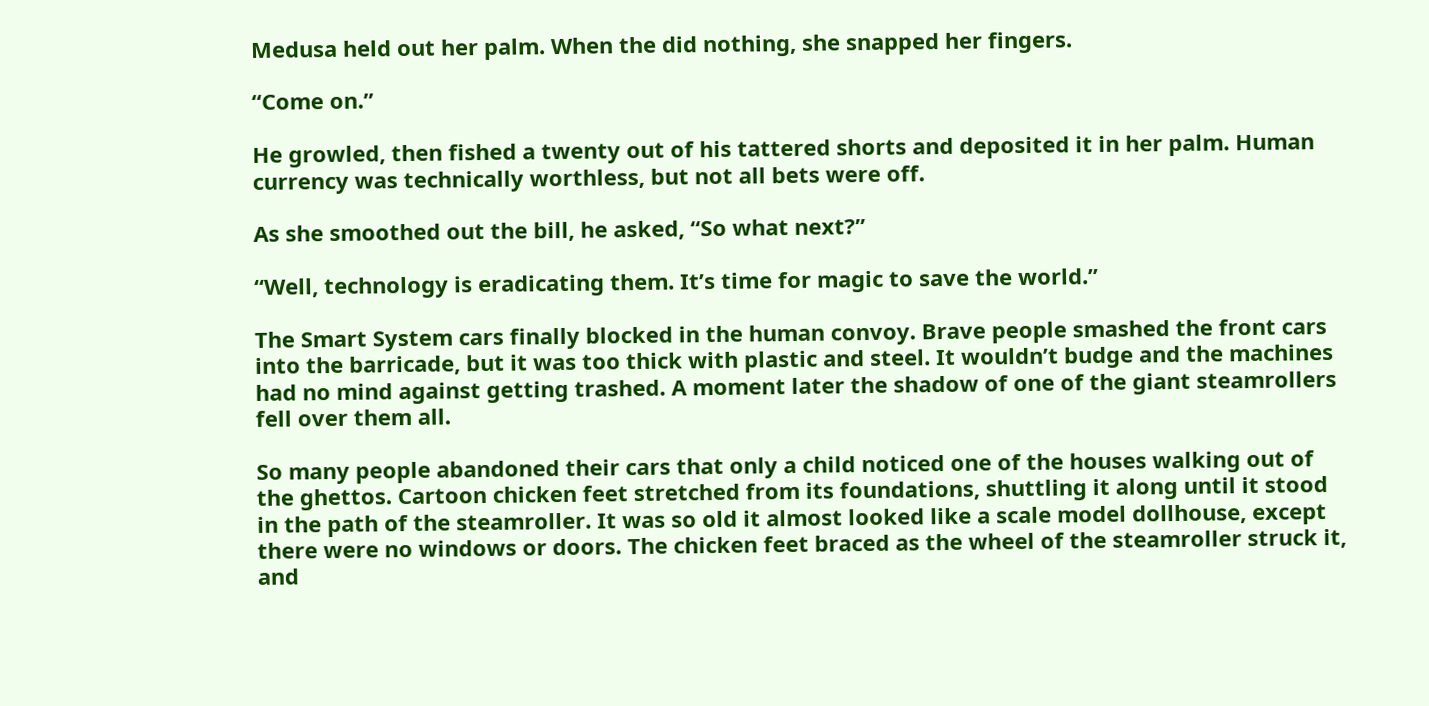Medusa held out her palm. When the did nothing, she snapped her fingers.

“Come on.”

He growled, then fished a twenty out of his tattered shorts and deposited it in her palm. Human currency was technically worthless, but not all bets were off.

As she smoothed out the bill, he asked, “So what next?”

“Well, technology is eradicating them. It’s time for magic to save the world.”

The Smart System cars finally blocked in the human convoy. Brave people smashed the front cars into the barricade, but it was too thick with plastic and steel. It wouldn’t budge and the machines had no mind against getting trashed. A moment later the shadow of one of the giant steamrollers fell over them all.

So many people abandoned their cars that only a child noticed one of the houses walking out of the ghettos. Cartoon chicken feet stretched from its foundations, shuttling it along until it stood in the path of the steamroller. It was so old it almost looked like a scale model dollhouse, except there were no windows or doors. The chicken feet braced as the wheel of the steamroller struck it, and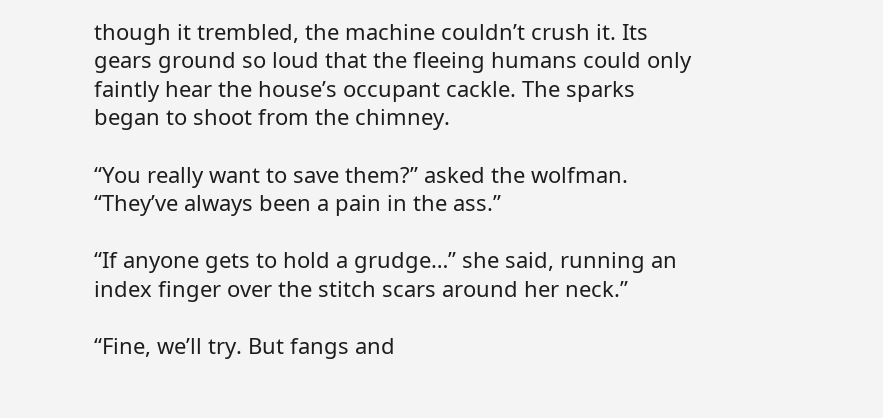though it trembled, the machine couldn’t crush it. Its gears ground so loud that the fleeing humans could only faintly hear the house’s occupant cackle. The sparks began to shoot from the chimney.

“You really want to save them?” asked the wolfman. “They’ve always been a pain in the ass.”

“If anyone gets to hold a grudge…” she said, running an index finger over the stitch scars around her neck.”

“Fine, we’ll try. But fangs and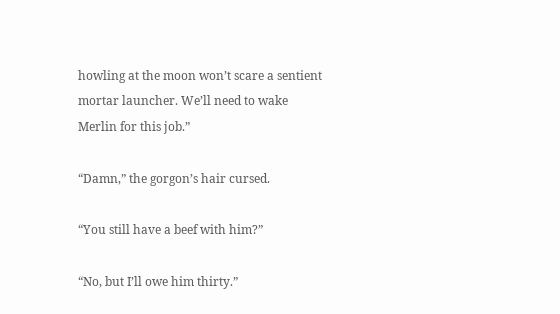howling at the moon won’t scare a sentient mortar launcher. We’ll need to wake Merlin for this job.”

“Damn,” the gorgon’s hair cursed.

“You still have a beef with him?”

“No, but I’ll owe him thirty.”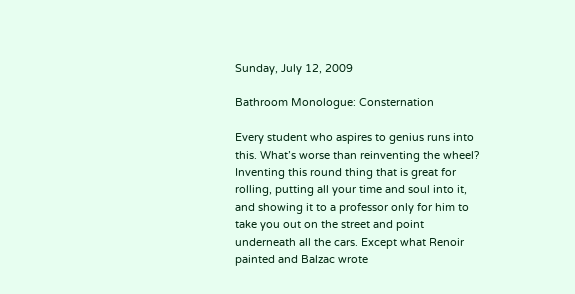Sunday, July 12, 2009

Bathroom Monologue: Consternation

Every student who aspires to genius runs into this. What’s worse than reinventing the wheel? Inventing this round thing that is great for rolling, putting all your time and soul into it, and showing it to a professor only for him to take you out on the street and point underneath all the cars. Except what Renoir painted and Balzac wrote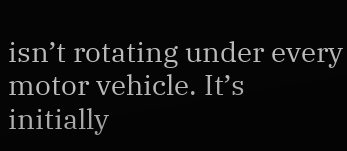isn’t rotating under every motor vehicle. It’s initially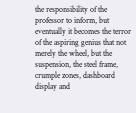the responsibility of the professor to inform, but eventually it becomes the terror of the aspiring genius that not merely the wheel, but the suspension, the steel frame, crumple zones, dashboard display and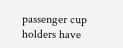passenger cup holders have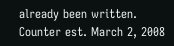already been written.
Counter est. March 2, 2008